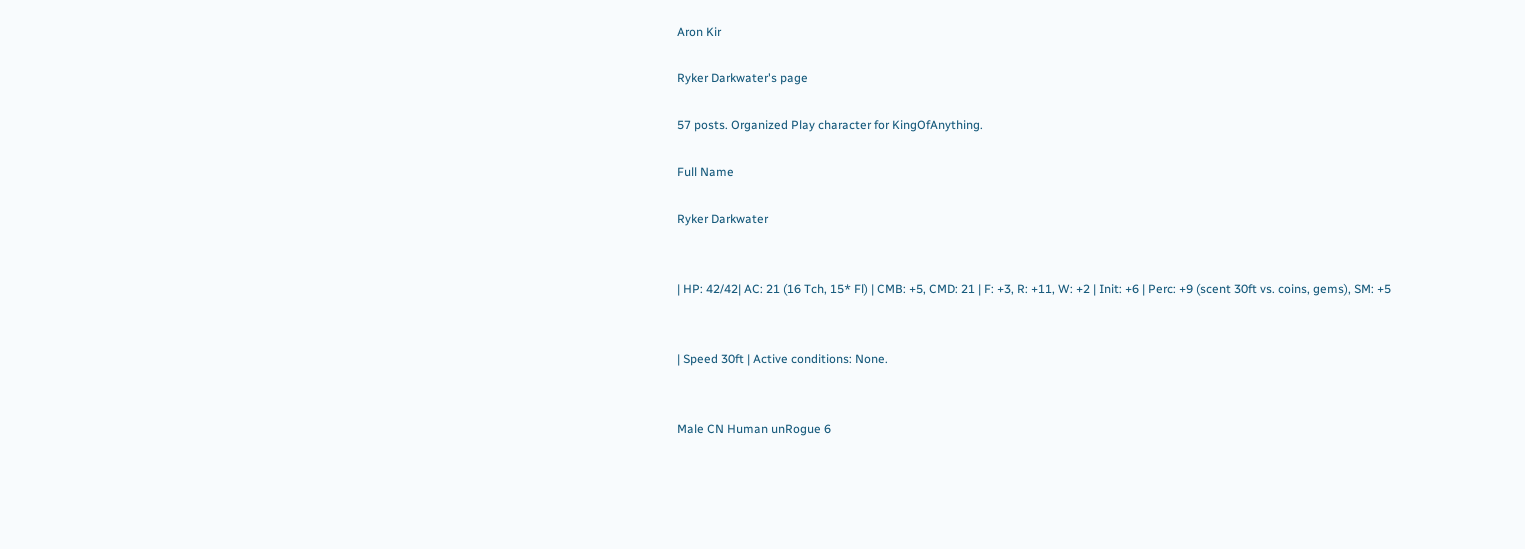Aron Kir

Ryker Darkwater's page

57 posts. Organized Play character for KingOfAnything.

Full Name

Ryker Darkwater


| HP: 42/42| AC: 21 (16 Tch, 15* Fl) | CMB: +5, CMD: 21 | F: +3, R: +11, W: +2 | Init: +6 | Perc: +9 (scent 30ft vs. coins, gems), SM: +5


| Speed 30ft | Active conditions: None.


Male CN Human unRogue 6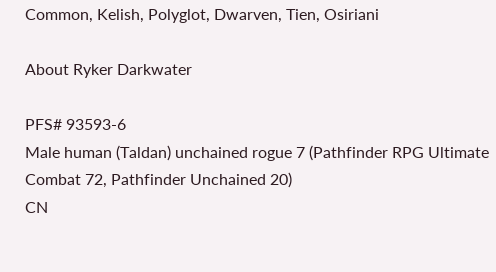Common, Kelish, Polyglot, Dwarven, Tien, Osiriani

About Ryker Darkwater

PFS# 93593-6
Male human (Taldan) unchained rogue 7 (Pathfinder RPG Ultimate Combat 72, Pathfinder Unchained 20)
CN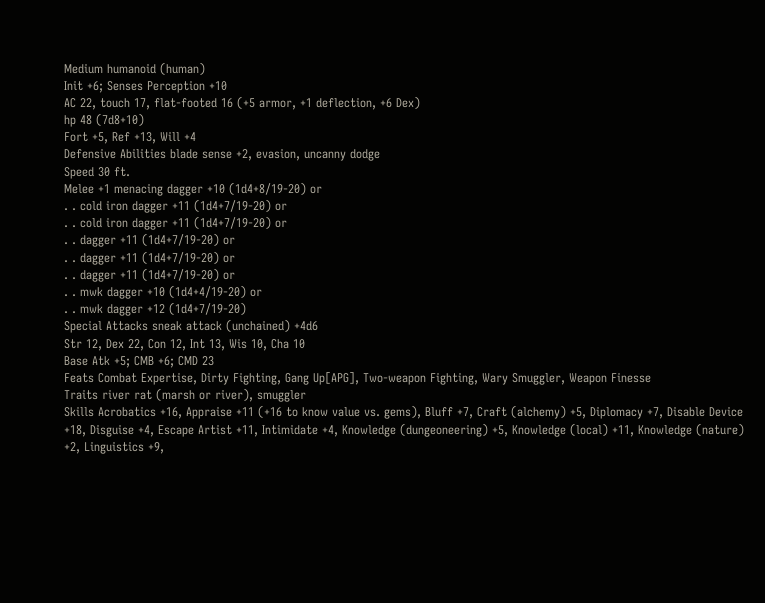Medium humanoid (human)
Init +6; Senses Perception +10
AC 22, touch 17, flat-footed 16 (+5 armor, +1 deflection, +6 Dex)
hp 48 (7d8+10)
Fort +5, Ref +13, Will +4
Defensive Abilities blade sense +2, evasion, uncanny dodge
Speed 30 ft.
Melee +1 menacing dagger +10 (1d4+8/19-20) or
. . cold iron dagger +11 (1d4+7/19-20) or
. . cold iron dagger +11 (1d4+7/19-20) or
. . dagger +11 (1d4+7/19-20) or
. . dagger +11 (1d4+7/19-20) or
. . dagger +11 (1d4+7/19-20) or
. . mwk dagger +10 (1d4+4/19-20) or
. . mwk dagger +12 (1d4+7/19-20)
Special Attacks sneak attack (unchained) +4d6
Str 12, Dex 22, Con 12, Int 13, Wis 10, Cha 10
Base Atk +5; CMB +6; CMD 23
Feats Combat Expertise, Dirty Fighting, Gang Up[APG], Two-weapon Fighting, Wary Smuggler, Weapon Finesse
Traits river rat (marsh or river), smuggler
Skills Acrobatics +16, Appraise +11 (+16 to know value vs. gems), Bluff +7, Craft (alchemy) +5, Diplomacy +7, Disable Device +18, Disguise +4, Escape Artist +11, Intimidate +4, Knowledge (dungeoneering) +5, Knowledge (local) +11, Knowledge (nature) +2, Linguistics +9,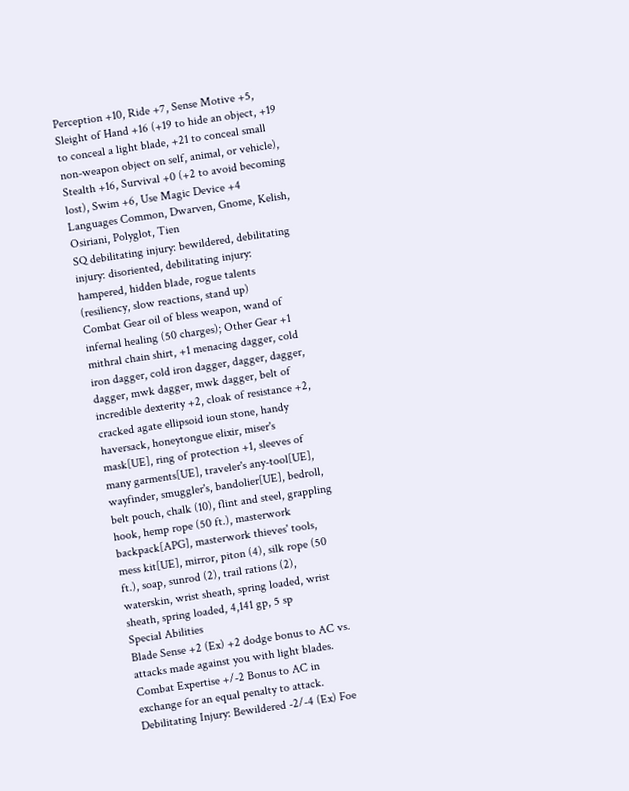Perception +10, Ride +7, Sense Motive +5, Sleight of Hand +16 (+19 to hide an object, +19 to conceal a light blade, +21 to conceal small non-weapon object on self, animal, or vehicle), Stealth +16, Survival +0 (+2 to avoid becoming lost), Swim +6, Use Magic Device +4
Languages Common, Dwarven, Gnome, Kelish, Osiriani, Polyglot, Tien
SQ debilitating injury: bewildered, debilitating injury: disoriented, debilitating injury: hampered, hidden blade, rogue talents (resiliency, slow reactions, stand up)
Combat Gear oil of bless weapon, wand of infernal healing (50 charges); Other Gear +1 mithral chain shirt, +1 menacing dagger, cold iron dagger, cold iron dagger, dagger, dagger, dagger, mwk dagger, mwk dagger, belt of incredible dexterity +2, cloak of resistance +2, cracked agate ellipsoid ioun stone, handy haversack, honeytongue elixir, miser's mask[UE], ring of protection +1, sleeves of many garments[UE], traveler's any-tool[UE], wayfinder, smuggler's, bandolier[UE], bedroll, belt pouch, chalk (10), flint and steel, grappling hook, hemp rope (50 ft.), masterwork backpack[APG], masterwork thieves' tools, mess kit[UE], mirror, piton (4), silk rope (50 ft.), soap, sunrod (2), trail rations (2), waterskin, wrist sheath, spring loaded, wrist sheath, spring loaded, 4,141 gp, 5 sp
Special Abilities
Blade Sense +2 (Ex) +2 dodge bonus to AC vs. attacks made against you with light blades.
Combat Expertise +/-2 Bonus to AC in exchange for an equal penalty to attack.
Debilitating Injury: Bewildered -2/-4 (Ex) Foe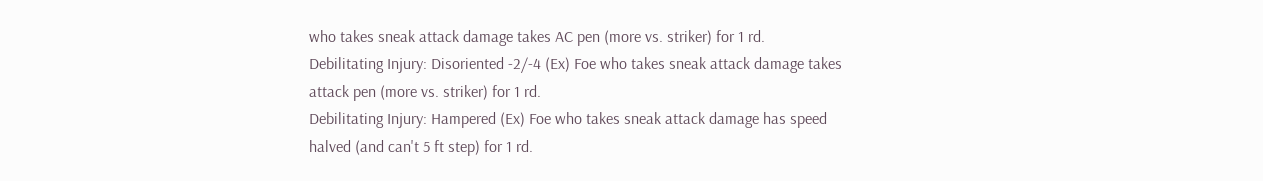who takes sneak attack damage takes AC pen (more vs. striker) for 1 rd.
Debilitating Injury: Disoriented -2/-4 (Ex) Foe who takes sneak attack damage takes attack pen (more vs. striker) for 1 rd.
Debilitating Injury: Hampered (Ex) Foe who takes sneak attack damage has speed halved (and can't 5 ft step) for 1 rd.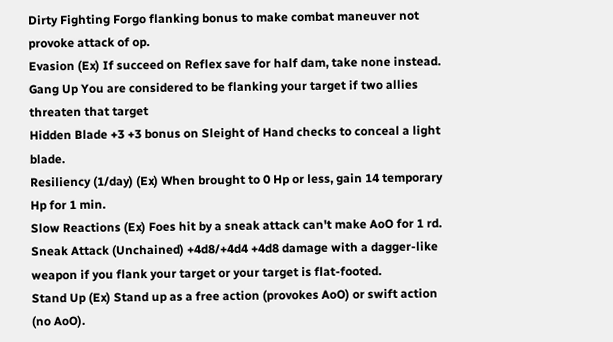Dirty Fighting Forgo flanking bonus to make combat maneuver not provoke attack of op.
Evasion (Ex) If succeed on Reflex save for half dam, take none instead.
Gang Up You are considered to be flanking your target if two allies threaten that target
Hidden Blade +3 +3 bonus on Sleight of Hand checks to conceal a light blade.
Resiliency (1/day) (Ex) When brought to 0 Hp or less, gain 14 temporary Hp for 1 min.
Slow Reactions (Ex) Foes hit by a sneak attack can't make AoO for 1 rd.
Sneak Attack (Unchained) +4d8/+4d4 +4d8 damage with a dagger-like weapon if you flank your target or your target is flat-footed.
Stand Up (Ex) Stand up as a free action (provokes AoO) or swift action (no AoO).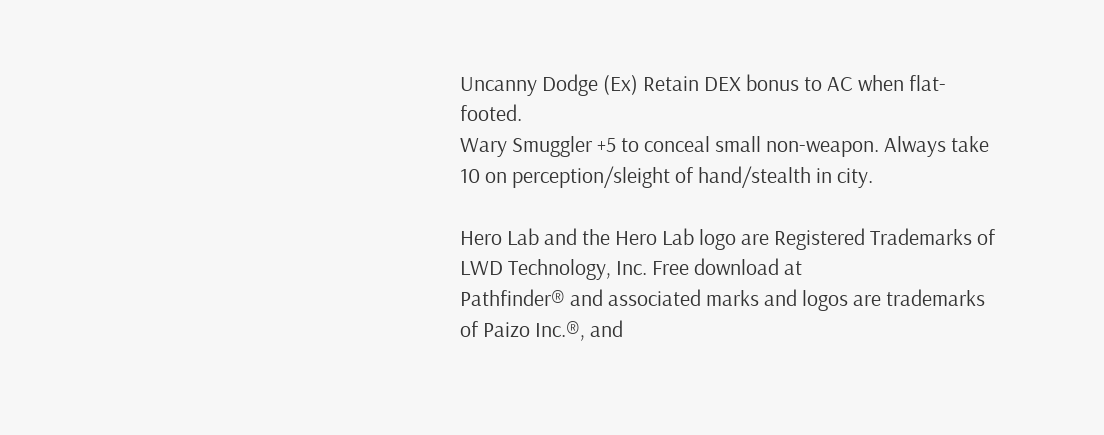Uncanny Dodge (Ex) Retain DEX bonus to AC when flat-footed.
Wary Smuggler +5 to conceal small non-weapon. Always take 10 on perception/sleight of hand/stealth in city.

Hero Lab and the Hero Lab logo are Registered Trademarks of LWD Technology, Inc. Free download at
Pathfinder® and associated marks and logos are trademarks of Paizo Inc.®, and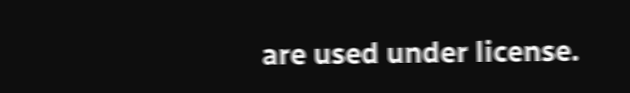are used under license.